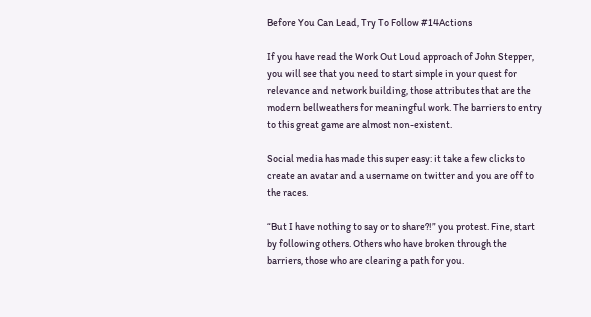Before You Can Lead, Try To Follow #14Actions

If you have read the Work Out Loud approach of John Stepper, you will see that you need to start simple in your quest for relevance and network building, those attributes that are the modern bellweathers for meaningful work. The barriers to entry to this great game are almost non-existent.

Social media has made this super easy: it take a few clicks to create an avatar and a username on twitter and you are off to the races.

“But I have nothing to say or to share?!” you protest. Fine, start by following others. Others who have broken through the barriers, those who are clearing a path for you.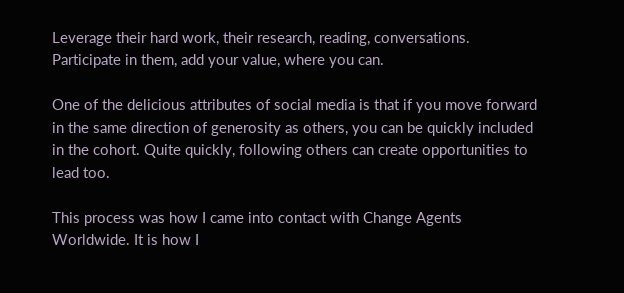Leverage their hard work, their research, reading, conversations. Participate in them, add your value, where you can.

One of the delicious attributes of social media is that if you move forward in the same direction of generosity as others, you can be quickly included in the cohort. Quite quickly, following others can create opportunities to lead too.

This process was how I came into contact with Change Agents Worldwide. It is how I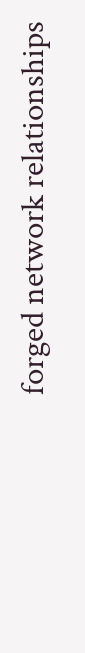forged network relationships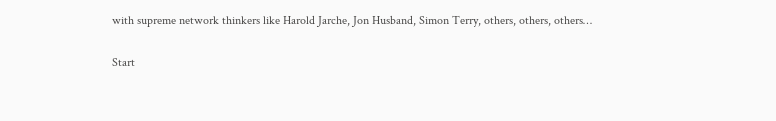with supreme network thinkers like Harold Jarche, Jon Husband, Simon Terry, others, others, others…

Start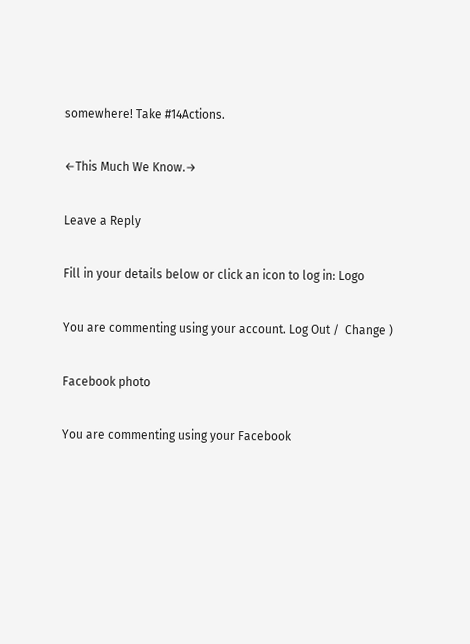somewhere! Take #14Actions.

←This Much We Know.→

Leave a Reply

Fill in your details below or click an icon to log in: Logo

You are commenting using your account. Log Out /  Change )

Facebook photo

You are commenting using your Facebook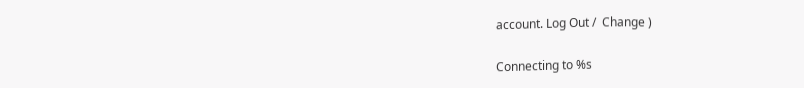account. Log Out /  Change )

Connecting to %s